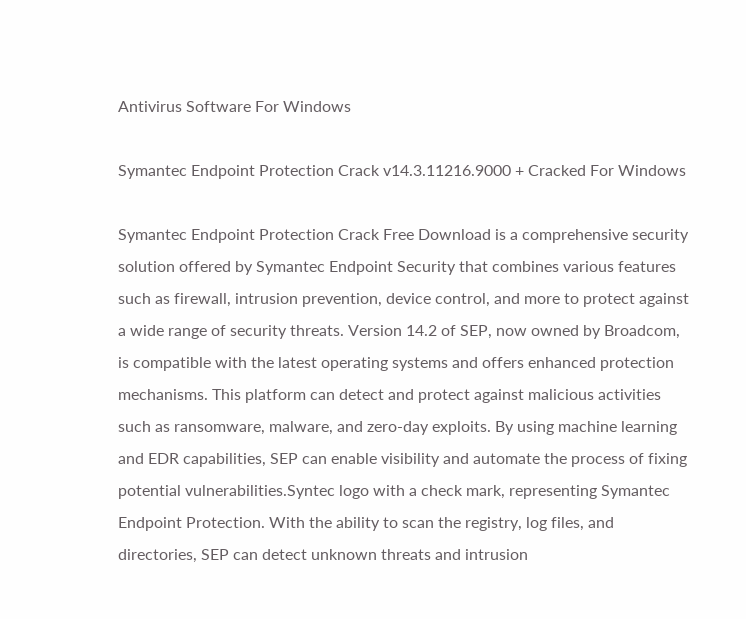Antivirus Software For Windows

Symantec Endpoint Protection Crack v14.3.11216.9000 + Cracked For Windows

Symantec Endpoint Protection Crack Free Download is a comprehensive security solution offered by Symantec Endpoint Security that combines various features such as firewall, intrusion prevention, device control, and more to protect against a wide range of security threats. Version 14.2 of SEP, now owned by Broadcom, is compatible with the latest operating systems and offers enhanced protection mechanisms. This platform can detect and protect against malicious activities such as ransomware, malware, and zero-day exploits. By using machine learning and EDR capabilities, SEP can enable visibility and automate the process of fixing potential vulnerabilities.Syntec logo with a check mark, representing Symantec Endpoint Protection. With the ability to scan the registry, log files, and directories, SEP can detect unknown threats and intrusion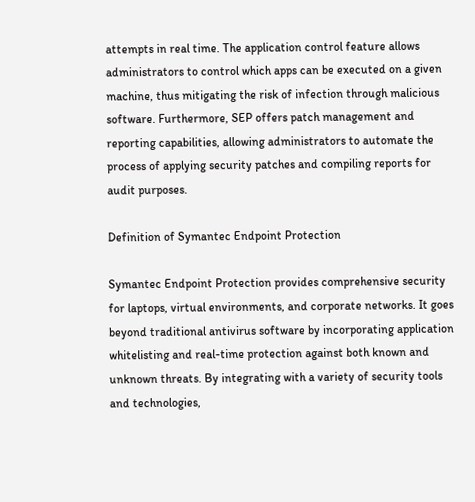attempts in real time. The application control feature allows administrators to control which apps can be executed on a given machine, thus mitigating the risk of infection through malicious software. Furthermore, SEP offers patch management and reporting capabilities, allowing administrators to automate the process of applying security patches and compiling reports for audit purposes.

Definition of Symantec Endpoint Protection

Symantec Endpoint Protection provides comprehensive security for laptops, virtual environments, and corporate networks. It goes beyond traditional antivirus software by incorporating application whitelisting and real-time protection against both known and unknown threats. By integrating with a variety of security tools and technologies,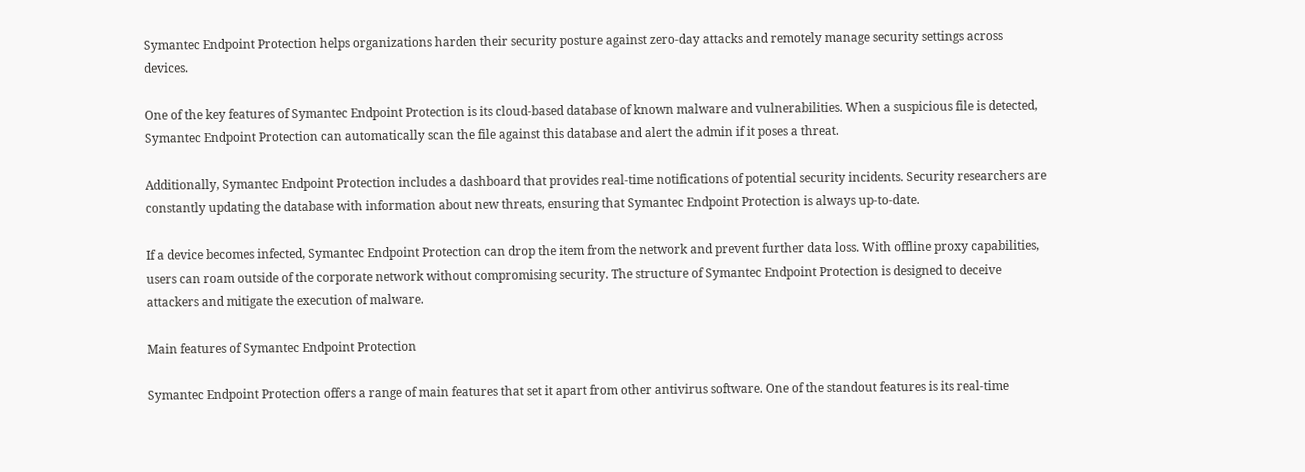Symantec Endpoint Protection helps organizations harden their security posture against zero-day attacks and remotely manage security settings across devices.

One of the key features of Symantec Endpoint Protection is its cloud-based database of known malware and vulnerabilities. When a suspicious file is detected, Symantec Endpoint Protection can automatically scan the file against this database and alert the admin if it poses a threat.

Additionally, Symantec Endpoint Protection includes a dashboard that provides real-time notifications of potential security incidents. Security researchers are constantly updating the database with information about new threats, ensuring that Symantec Endpoint Protection is always up-to-date.

If a device becomes infected, Symantec Endpoint Protection can drop the item from the network and prevent further data loss. With offline proxy capabilities, users can roam outside of the corporate network without compromising security. The structure of Symantec Endpoint Protection is designed to deceive attackers and mitigate the execution of malware.

Main features of Symantec Endpoint Protection

Symantec Endpoint Protection offers a range of main features that set it apart from other antivirus software. One of the standout features is its real-time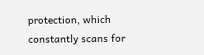protection, which constantly scans for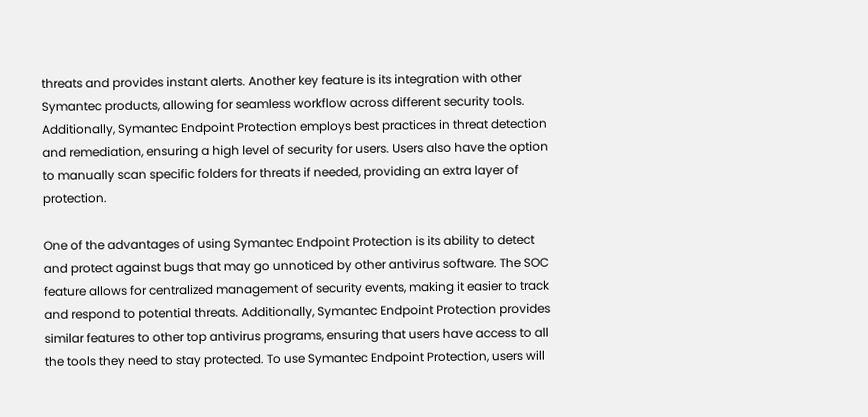threats and provides instant alerts. Another key feature is its integration with other Symantec products, allowing for seamless workflow across different security tools. Additionally, Symantec Endpoint Protection employs best practices in threat detection and remediation, ensuring a high level of security for users. Users also have the option to manually scan specific folders for threats if needed, providing an extra layer of protection.

One of the advantages of using Symantec Endpoint Protection is its ability to detect and protect against bugs that may go unnoticed by other antivirus software. The SOC feature allows for centralized management of security events, making it easier to track and respond to potential threats. Additionally, Symantec Endpoint Protection provides similar features to other top antivirus programs, ensuring that users have access to all the tools they need to stay protected. To use Symantec Endpoint Protection, users will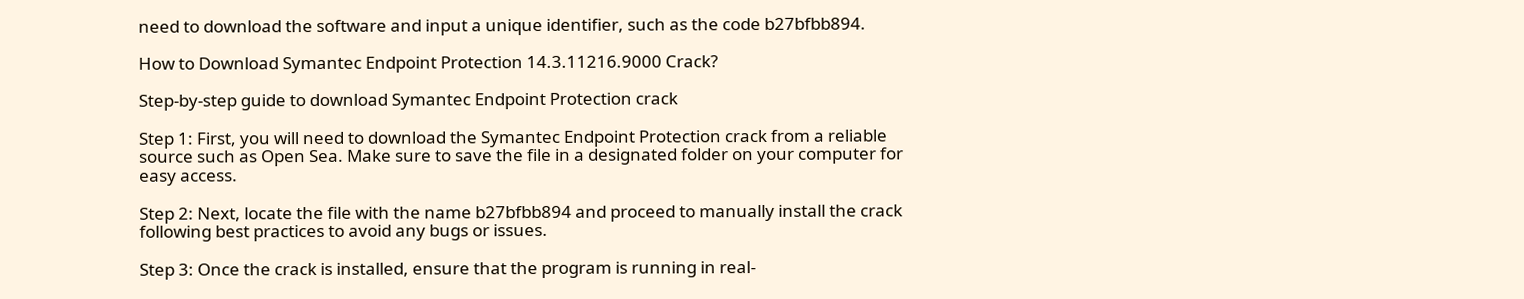need to download the software and input a unique identifier, such as the code b27bfbb894.

How to Download Symantec Endpoint Protection 14.3.11216.9000 Crack?

Step-by-step guide to download Symantec Endpoint Protection crack

Step 1: First, you will need to download the Symantec Endpoint Protection crack from a reliable source such as Open Sea. Make sure to save the file in a designated folder on your computer for easy access.

Step 2: Next, locate the file with the name b27bfbb894 and proceed to manually install the crack following best practices to avoid any bugs or issues.

Step 3: Once the crack is installed, ensure that the program is running in real-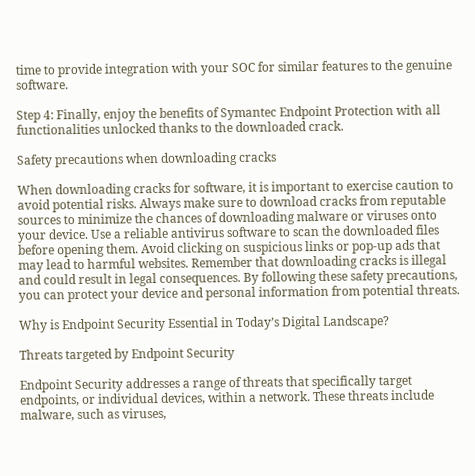time to provide integration with your SOC for similar features to the genuine software.

Step 4: Finally, enjoy the benefits of Symantec Endpoint Protection with all functionalities unlocked thanks to the downloaded crack.

Safety precautions when downloading cracks

When downloading cracks for software, it is important to exercise caution to avoid potential risks. Always make sure to download cracks from reputable sources to minimize the chances of downloading malware or viruses onto your device. Use a reliable antivirus software to scan the downloaded files before opening them. Avoid clicking on suspicious links or pop-up ads that may lead to harmful websites. Remember that downloading cracks is illegal and could result in legal consequences. By following these safety precautions, you can protect your device and personal information from potential threats.

Why is Endpoint Security Essential in Today’s Digital Landscape?

Threats targeted by Endpoint Security

Endpoint Security addresses a range of threats that specifically target endpoints, or individual devices, within a network. These threats include malware, such as viruses,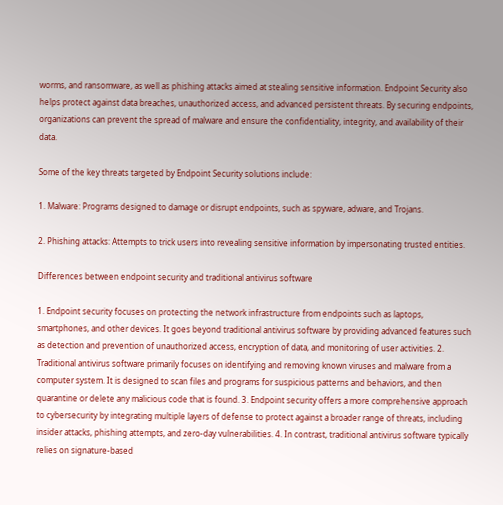worms, and ransomware, as well as phishing attacks aimed at stealing sensitive information. Endpoint Security also helps protect against data breaches, unauthorized access, and advanced persistent threats. By securing endpoints, organizations can prevent the spread of malware and ensure the confidentiality, integrity, and availability of their data.

Some of the key threats targeted by Endpoint Security solutions include:

1. Malware: Programs designed to damage or disrupt endpoints, such as spyware, adware, and Trojans.

2. Phishing attacks: Attempts to trick users into revealing sensitive information by impersonating trusted entities.

Differences between endpoint security and traditional antivirus software

1. Endpoint security focuses on protecting the network infrastructure from endpoints such as laptops, smartphones, and other devices. It goes beyond traditional antivirus software by providing advanced features such as detection and prevention of unauthorized access, encryption of data, and monitoring of user activities. 2. Traditional antivirus software primarily focuses on identifying and removing known viruses and malware from a computer system. It is designed to scan files and programs for suspicious patterns and behaviors, and then quarantine or delete any malicious code that is found. 3. Endpoint security offers a more comprehensive approach to cybersecurity by integrating multiple layers of defense to protect against a broader range of threats, including insider attacks, phishing attempts, and zero-day vulnerabilities. 4. In contrast, traditional antivirus software typically relies on signature-based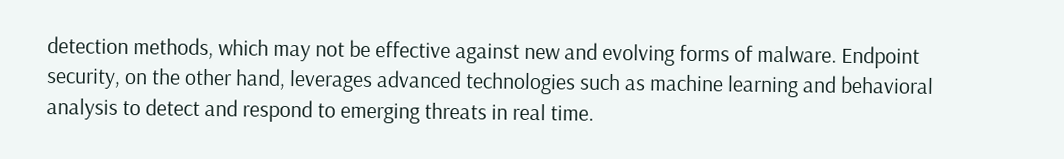detection methods, which may not be effective against new and evolving forms of malware. Endpoint security, on the other hand, leverages advanced technologies such as machine learning and behavioral analysis to detect and respond to emerging threats in real time.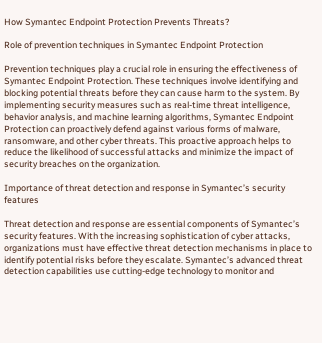How Symantec Endpoint Protection Prevents Threats?

Role of prevention techniques in Symantec Endpoint Protection

Prevention techniques play a crucial role in ensuring the effectiveness of Symantec Endpoint Protection. These techniques involve identifying and blocking potential threats before they can cause harm to the system. By implementing security measures such as real-time threat intelligence, behavior analysis, and machine learning algorithms, Symantec Endpoint Protection can proactively defend against various forms of malware, ransomware, and other cyber threats. This proactive approach helps to reduce the likelihood of successful attacks and minimize the impact of security breaches on the organization.

Importance of threat detection and response in Symantec’s security features

Threat detection and response are essential components of Symantec’s security features. With the increasing sophistication of cyber attacks, organizations must have effective threat detection mechanisms in place to identify potential risks before they escalate. Symantec’s advanced threat detection capabilities use cutting-edge technology to monitor and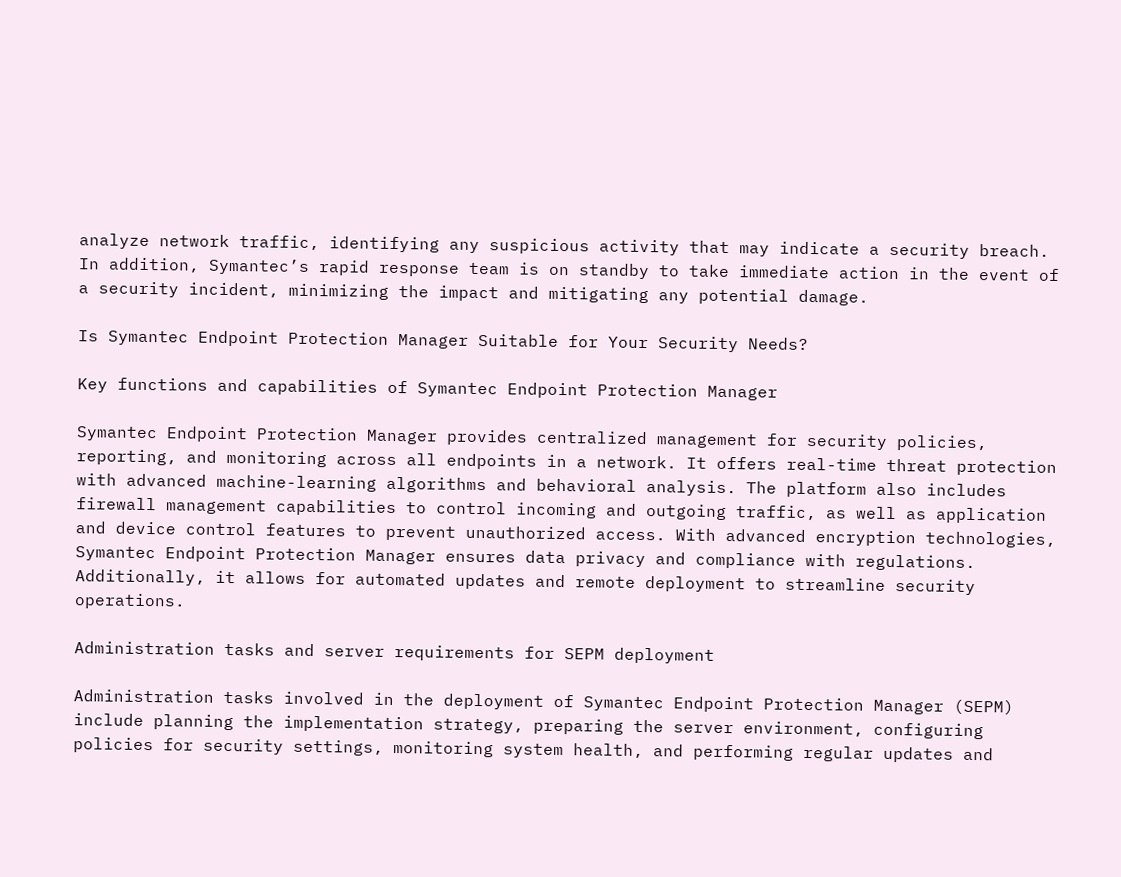analyze network traffic, identifying any suspicious activity that may indicate a security breach. In addition, Symantec’s rapid response team is on standby to take immediate action in the event of a security incident, minimizing the impact and mitigating any potential damage.

Is Symantec Endpoint Protection Manager Suitable for Your Security Needs?

Key functions and capabilities of Symantec Endpoint Protection Manager

Symantec Endpoint Protection Manager provides centralized management for security policies, reporting, and monitoring across all endpoints in a network. It offers real-time threat protection with advanced machine-learning algorithms and behavioral analysis. The platform also includes firewall management capabilities to control incoming and outgoing traffic, as well as application and device control features to prevent unauthorized access. With advanced encryption technologies, Symantec Endpoint Protection Manager ensures data privacy and compliance with regulations. Additionally, it allows for automated updates and remote deployment to streamline security operations.

Administration tasks and server requirements for SEPM deployment

Administration tasks involved in the deployment of Symantec Endpoint Protection Manager (SEPM) include planning the implementation strategy, preparing the server environment, configuring policies for security settings, monitoring system health, and performing regular updates and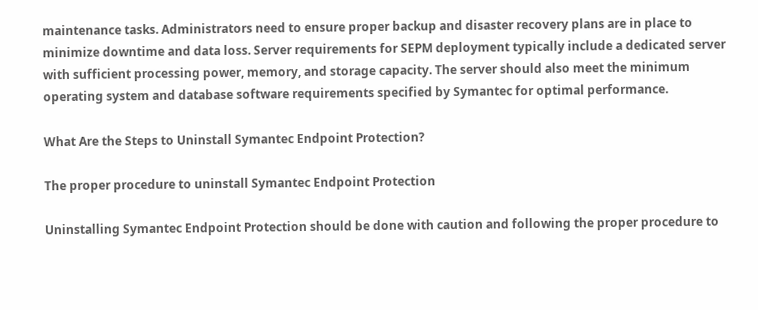maintenance tasks. Administrators need to ensure proper backup and disaster recovery plans are in place to minimize downtime and data loss. Server requirements for SEPM deployment typically include a dedicated server with sufficient processing power, memory, and storage capacity. The server should also meet the minimum operating system and database software requirements specified by Symantec for optimal performance.

What Are the Steps to Uninstall Symantec Endpoint Protection?

The proper procedure to uninstall Symantec Endpoint Protection

Uninstalling Symantec Endpoint Protection should be done with caution and following the proper procedure to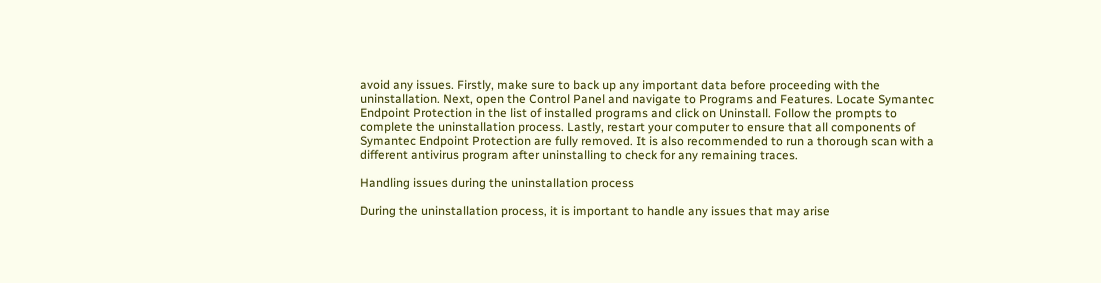avoid any issues. Firstly, make sure to back up any important data before proceeding with the uninstallation. Next, open the Control Panel and navigate to Programs and Features. Locate Symantec Endpoint Protection in the list of installed programs and click on Uninstall. Follow the prompts to complete the uninstallation process. Lastly, restart your computer to ensure that all components of Symantec Endpoint Protection are fully removed. It is also recommended to run a thorough scan with a different antivirus program after uninstalling to check for any remaining traces.

Handling issues during the uninstallation process

During the uninstallation process, it is important to handle any issues that may arise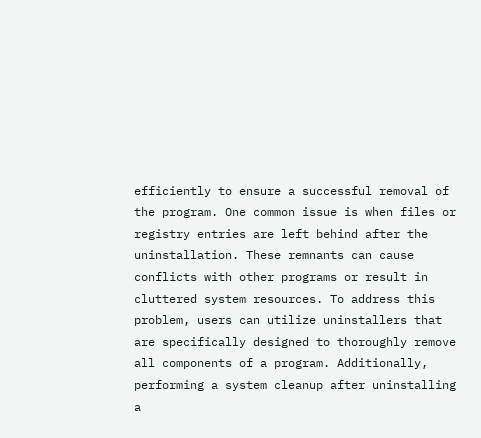efficiently to ensure a successful removal of the program. One common issue is when files or registry entries are left behind after the uninstallation. These remnants can cause conflicts with other programs or result in cluttered system resources. To address this problem, users can utilize uninstallers that are specifically designed to thoroughly remove all components of a program. Additionally, performing a system cleanup after uninstalling a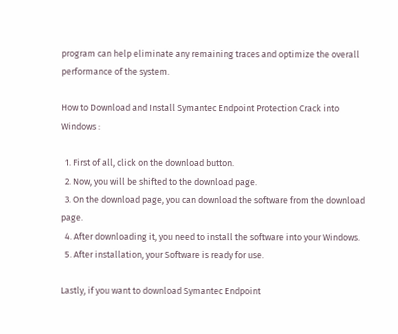program can help eliminate any remaining traces and optimize the overall performance of the system.

How to Download and Install Symantec Endpoint Protection Crack into Windows :

  1. First of all, click on the download button.
  2. Now, you will be shifted to the download page.
  3. On the download page, you can download the software from the download page.
  4. After downloading it, you need to install the software into your Windows.
  5. After installation, your Software is ready for use.

Lastly, if you want to download Symantec Endpoint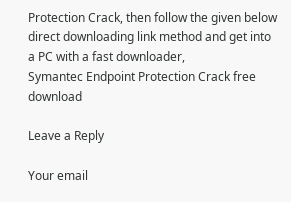Protection Crack, then follow the given below direct downloading link method and get into a PC with a fast downloader,
Symantec Endpoint Protection Crack free download

Leave a Reply

Your email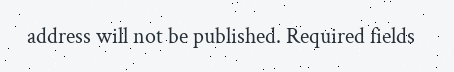address will not be published. Required fields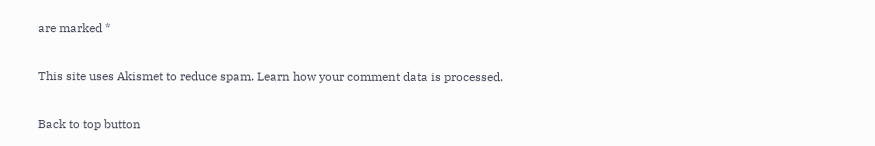are marked *

This site uses Akismet to reduce spam. Learn how your comment data is processed.

Back to top button